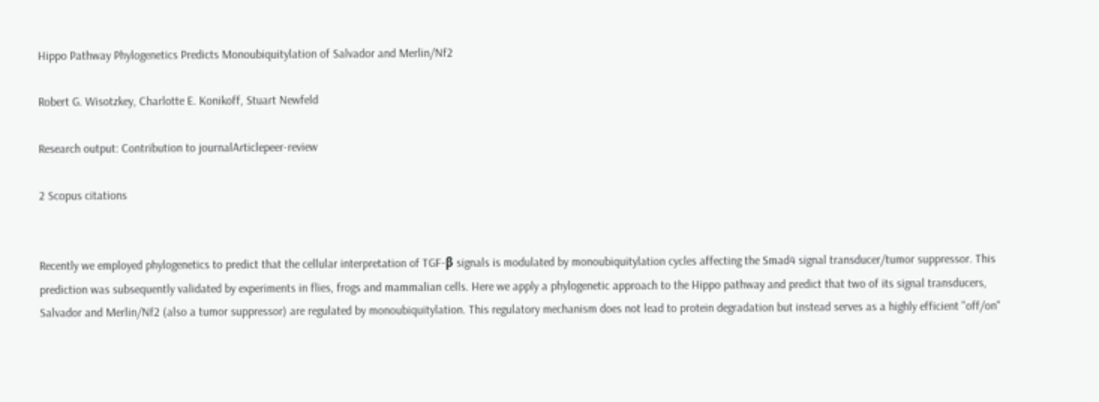Hippo Pathway Phylogenetics Predicts Monoubiquitylation of Salvador and Merlin/Nf2

Robert G. Wisotzkey, Charlotte E. Konikoff, Stuart Newfeld

Research output: Contribution to journalArticlepeer-review

2 Scopus citations


Recently we employed phylogenetics to predict that the cellular interpretation of TGF-β signals is modulated by monoubiquitylation cycles affecting the Smad4 signal transducer/tumor suppressor. This prediction was subsequently validated by experiments in flies, frogs and mammalian cells. Here we apply a phylogenetic approach to the Hippo pathway and predict that two of its signal transducers, Salvador and Merlin/Nf2 (also a tumor suppressor) are regulated by monoubiquitylation. This regulatory mechanism does not lead to protein degradation but instead serves as a highly efficient "off/on"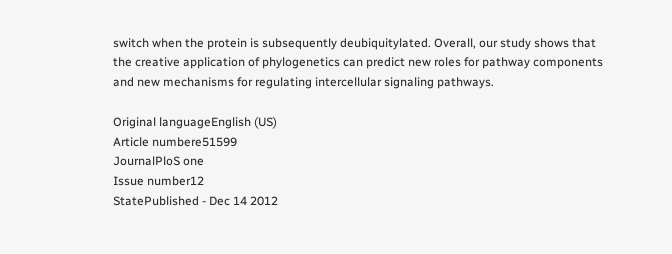switch when the protein is subsequently deubiquitylated. Overall, our study shows that the creative application of phylogenetics can predict new roles for pathway components and new mechanisms for regulating intercellular signaling pathways.

Original languageEnglish (US)
Article numbere51599
JournalPloS one
Issue number12
StatePublished - Dec 14 2012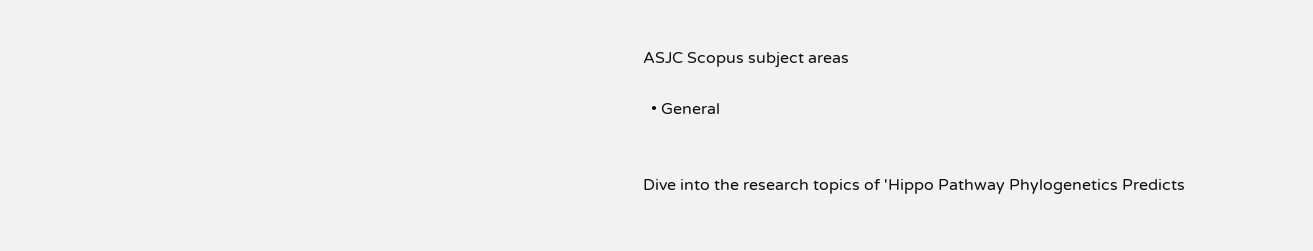ASJC Scopus subject areas

  • General


Dive into the research topics of 'Hippo Pathway Phylogenetics Predicts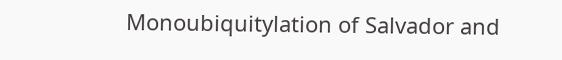Monoubiquitylation of Salvador and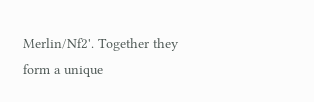Merlin/Nf2'. Together they form a unique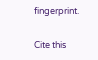fingerprint.

Cite this